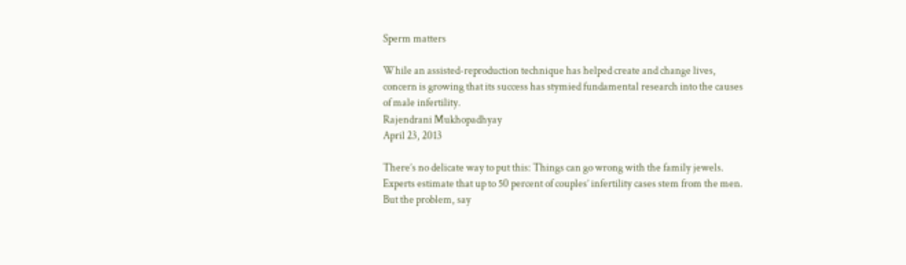Sperm matters

While an assisted-reproduction technique has helped create and change lives, concern is growing that its success has stymied fundamental research into the causes of male infertility.
Rajendrani Mukhopadhyay
April 23, 2013

There’s no delicate way to put this: Things can go wrong with the family jewels. Experts estimate that up to 50 percent of couples’ infertility cases stem from the men. But the problem, say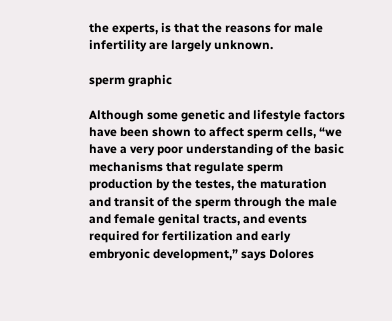the experts, is that the reasons for male infertility are largely unknown.

sperm graphic

Although some genetic and lifestyle factors have been shown to affect sperm cells, “we have a very poor understanding of the basic mechanisms that regulate sperm production by the testes, the maturation and transit of the sperm through the male and female genital tracts, and events required for fertilization and early embryonic development,” says Dolores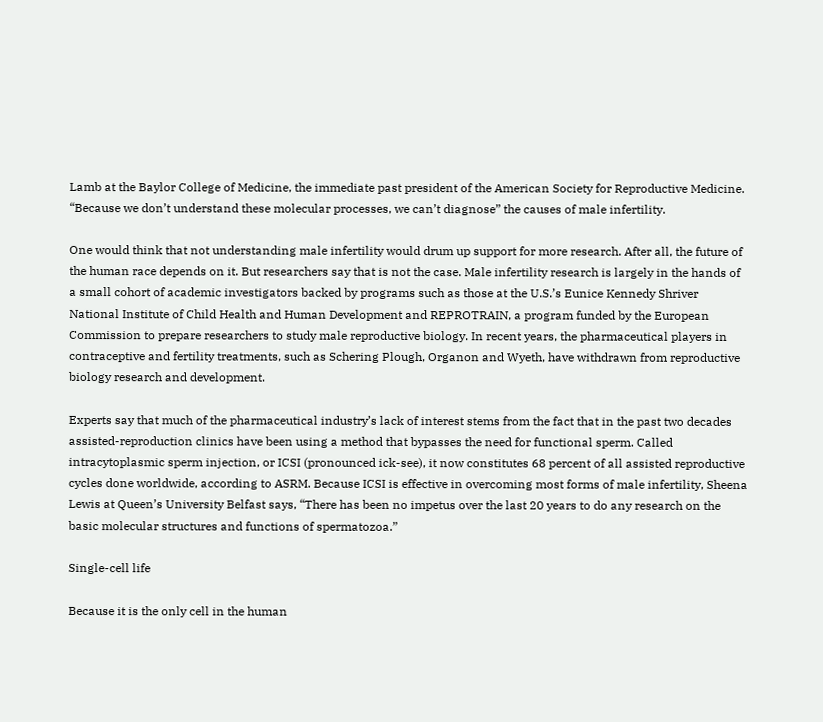Lamb at the Baylor College of Medicine, the immediate past president of the American Society for Reproductive Medicine. “Because we don’t understand these molecular processes, we can’t diagnose” the causes of male infertility.

One would think that not understanding male infertility would drum up support for more research. After all, the future of the human race depends on it. But researchers say that is not the case. Male infertility research is largely in the hands of a small cohort of academic investigators backed by programs such as those at the U.S.’s Eunice Kennedy Shriver National Institute of Child Health and Human Development and REPROTRAIN, a program funded by the European Commission to prepare researchers to study male reproductive biology. In recent years, the pharmaceutical players in contraceptive and fertility treatments, such as Schering Plough, Organon and Wyeth, have withdrawn from reproductive biology research and development.

Experts say that much of the pharmaceutical industry’s lack of interest stems from the fact that in the past two decades assisted-reproduction clinics have been using a method that bypasses the need for functional sperm. Called intracytoplasmic sperm injection, or ICSI (pronounced ick-see), it now constitutes 68 percent of all assisted reproductive cycles done worldwide, according to ASRM. Because ICSI is effective in overcoming most forms of male infertility, Sheena Lewis at Queen’s University Belfast says, “There has been no impetus over the last 20 years to do any research on the basic molecular structures and functions of spermatozoa.”

Single-cell life

Because it is the only cell in the human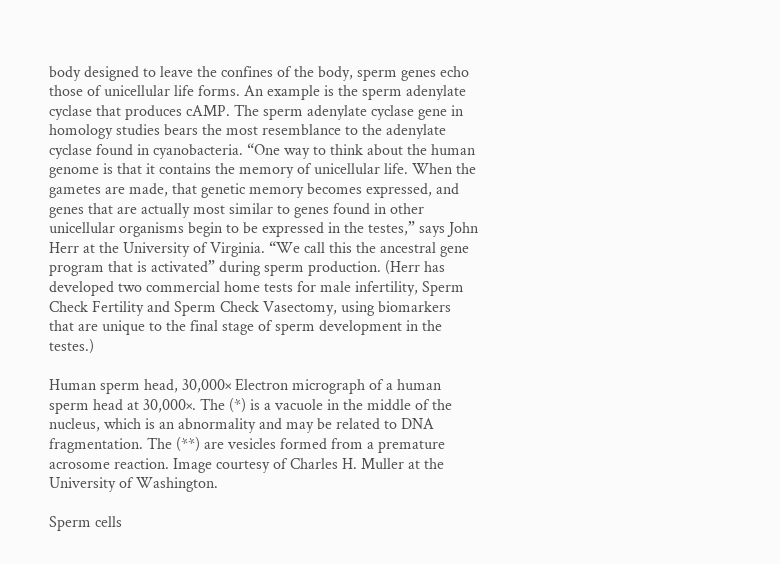body designed to leave the confines of the body, sperm genes echo those of unicellular life forms. An example is the sperm adenylate cyclase that produces cAMP. The sperm adenylate cyclase gene in homology studies bears the most resemblance to the adenylate cyclase found in cyanobacteria. “One way to think about the human genome is that it contains the memory of unicellular life. When the gametes are made, that genetic memory becomes expressed, and genes that are actually most similar to genes found in other unicellular organisms begin to be expressed in the testes,” says John Herr at the University of Virginia. “We call this the ancestral gene program that is activated” during sperm production. (Herr has developed two commercial home tests for male infertility, Sperm Check Fertility and Sperm Check Vasectomy, using biomarkers that are unique to the final stage of sperm development in the testes.)

Human sperm head, 30,000× Electron micrograph of a human sperm head at 30,000×. The (*) is a vacuole in the middle of the nucleus, which is an abnormality and may be related to DNA fragmentation. The (**) are vesicles formed from a premature acrosome reaction. Image courtesy of Charles H. Muller at the University of Washington.

Sperm cells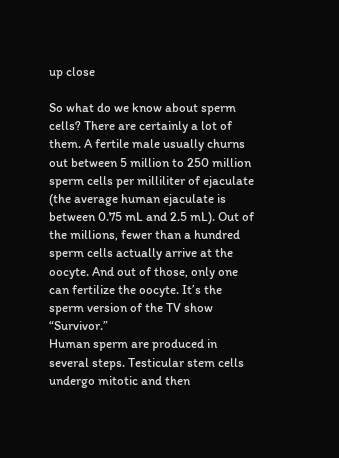up close

So what do we know about sperm cells? There are certainly a lot of them. A fertile male usually churns out between 5 million to 250 million sperm cells per milliliter of ejaculate (the average human ejaculate is between 0.75 mL and 2.5 mL). Out of the millions, fewer than a hundred sperm cells actually arrive at the oocyte. And out of those, only one can fertilize the oocyte. It’s the sperm version of the TV show “Survivor.”
Human sperm are produced in several steps. Testicular stem cells undergo mitotic and then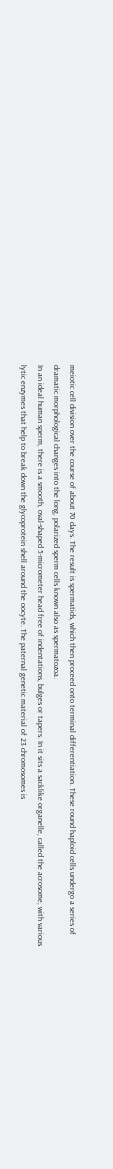meiotic cell division over the course of about 70 days. The result is spermatids, which then proceed onto terminal differentiation. These round haploid cells undergo a series of dramatic morphological changes into the long, polarized sperm cells known also as spermatozoa.
In an ideal human sperm, there is a smooth, oval-shaped 5-micrometer head free of indentations, bulges or tapers. In it sits a sacklike organelle, called the acrosome, with various lytic enzymes that help to break down the glycoprotein shell around the oocyte. The paternal genetic material of 23 chromosomes is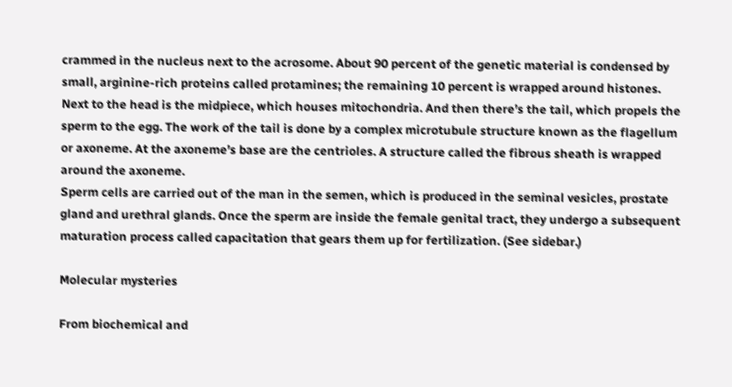crammed in the nucleus next to the acrosome. About 90 percent of the genetic material is condensed by small, arginine-rich proteins called protamines; the remaining 10 percent is wrapped around histones. Next to the head is the midpiece, which houses mitochondria. And then there’s the tail, which propels the sperm to the egg. The work of the tail is done by a complex microtubule structure known as the flagellum or axoneme. At the axoneme’s base are the centrioles. A structure called the fibrous sheath is wrapped around the axoneme.
Sperm cells are carried out of the man in the semen, which is produced in the seminal vesicles, prostate gland and urethral glands. Once the sperm are inside the female genital tract, they undergo a subsequent maturation process called capacitation that gears them up for fertilization. (See sidebar.)

Molecular mysteries

From biochemical and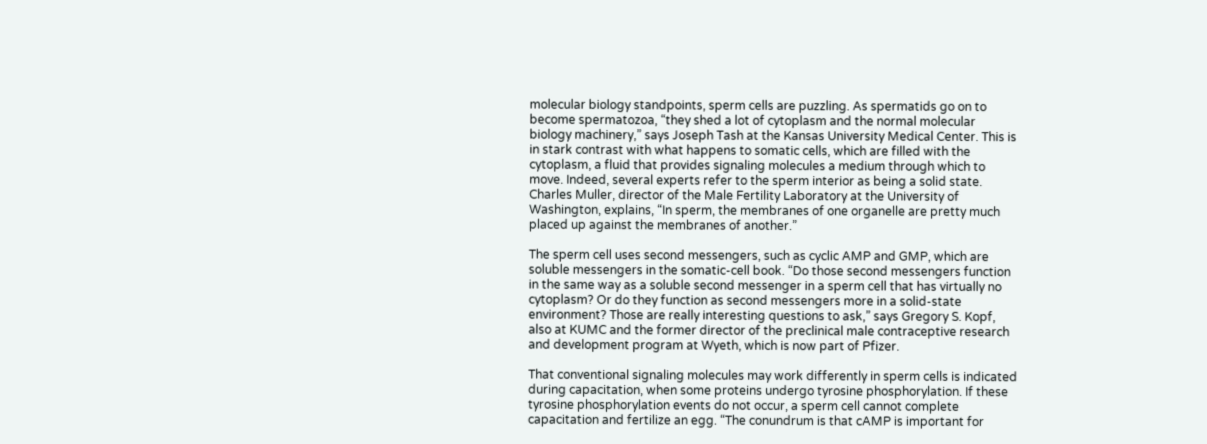molecular biology standpoints, sperm cells are puzzling. As spermatids go on to become spermatozoa, “they shed a lot of cytoplasm and the normal molecular biology machinery,” says Joseph Tash at the Kansas University Medical Center. This is in stark contrast with what happens to somatic cells, which are filled with the cytoplasm, a fluid that provides signaling molecules a medium through which to move. Indeed, several experts refer to the sperm interior as being a solid state. Charles Muller, director of the Male Fertility Laboratory at the University of Washington, explains, “In sperm, the membranes of one organelle are pretty much placed up against the membranes of another.”

The sperm cell uses second messengers, such as cyclic AMP and GMP, which are soluble messengers in the somatic-cell book. “Do those second messengers function in the same way as a soluble second messenger in a sperm cell that has virtually no cytoplasm? Or do they function as second messengers more in a solid-state environment? Those are really interesting questions to ask,” says Gregory S. Kopf, also at KUMC and the former director of the preclinical male contraceptive research and development program at Wyeth, which is now part of Pfizer.

That conventional signaling molecules may work differently in sperm cells is indicated during capacitation, when some proteins undergo tyrosine phosphorylation. If these tyrosine phosphorylation events do not occur, a sperm cell cannot complete capacitation and fertilize an egg. “The conundrum is that cAMP is important for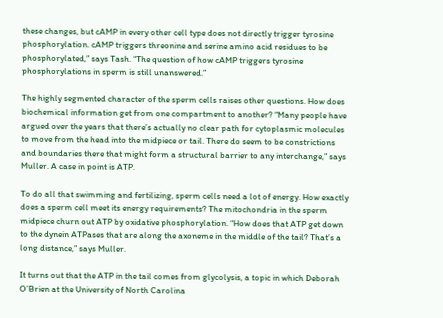these changes, but cAMP in every other cell type does not directly trigger tyrosine phosphorylation. cAMP triggers threonine and serine amino acid residues to be phosphorylated,” says Tash. “The question of how cAMP triggers tyrosine phosphorylations in sperm is still unanswered.”

The highly segmented character of the sperm cells raises other questions. How does biochemical information get from one compartment to another? “Many people have argued over the years that there’s actually no clear path for cytoplasmic molecules to move from the head into the midpiece or tail. There do seem to be constrictions and boundaries there that might form a structural barrier to any interchange,” says Muller. A case in point is ATP.

To do all that swimming and fertilizing, sperm cells need a lot of energy. How exactly does a sperm cell meet its energy requirements? The mitochondria in the sperm midpiece churn out ATP by oxidative phosphorylation. “How does that ATP get down to the dynein ATPases that are along the axoneme in the middle of the tail? That’s a long distance,” says Muller.

It turns out that the ATP in the tail comes from glycolysis, a topic in which Deborah O’Brien at the University of North Carolina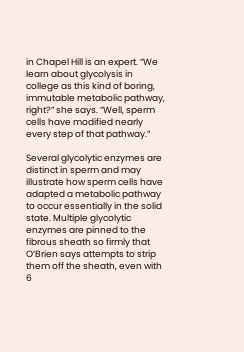in Chapel Hill is an expert. “We learn about glycolysis in college as this kind of boring, immutable metabolic pathway, right?” she says. “Well, sperm cells have modified nearly every step of that pathway.”

Several glycolytic enzymes are distinct in sperm and may illustrate how sperm cells have adapted a metabolic pathway to occur essentially in the solid state. Multiple glycolytic enzymes are pinned to the fibrous sheath so firmly that O’Brien says attempts to strip them off the sheath, even with 6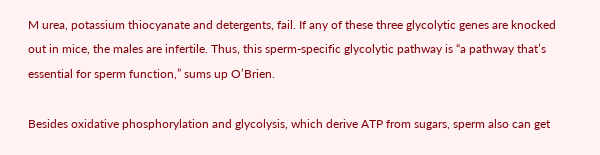M urea, potassium thiocyanate and detergents, fail. If any of these three glycolytic genes are knocked out in mice, the males are infertile. Thus, this sperm-specific glycolytic pathway is “a pathway that’s essential for sperm function,” sums up O’Brien.

Besides oxidative phosphorylation and glycolysis, which derive ATP from sugars, sperm also can get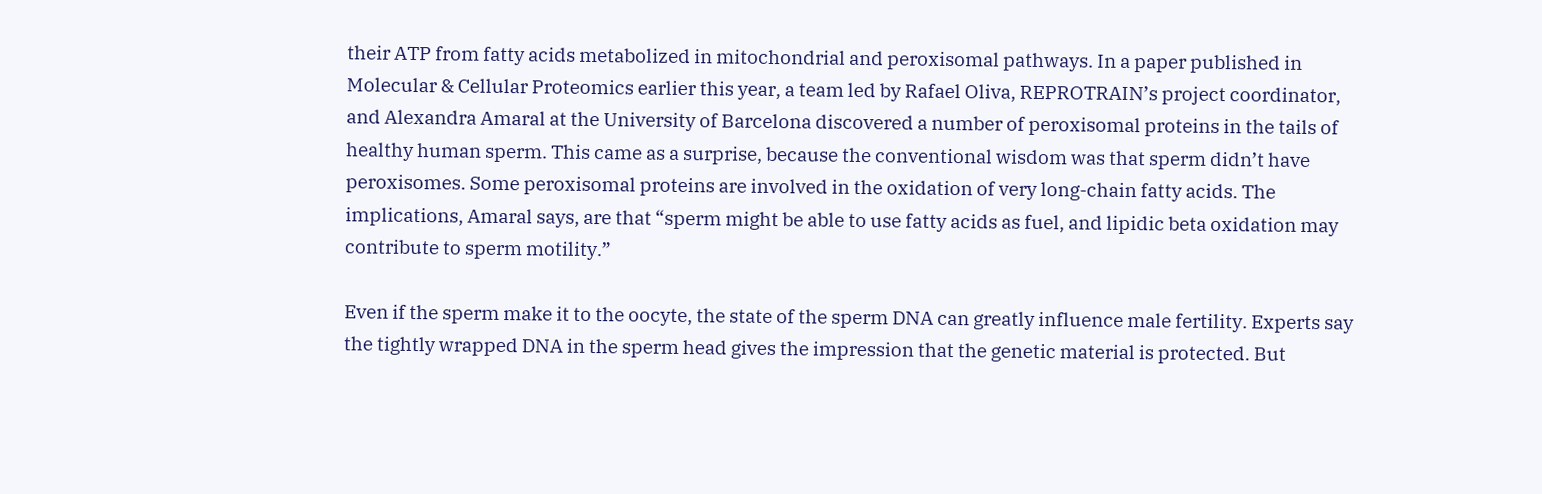their ATP from fatty acids metabolized in mitochondrial and peroxisomal pathways. In a paper published in Molecular & Cellular Proteomics earlier this year, a team led by Rafael Oliva, REPROTRAIN’s project coordinator, and Alexandra Amaral at the University of Barcelona discovered a number of peroxisomal proteins in the tails of healthy human sperm. This came as a surprise, because the conventional wisdom was that sperm didn’t have peroxisomes. Some peroxisomal proteins are involved in the oxidation of very long-chain fatty acids. The implications, Amaral says, are that “sperm might be able to use fatty acids as fuel, and lipidic beta oxidation may contribute to sperm motility.”

Even if the sperm make it to the oocyte, the state of the sperm DNA can greatly influence male fertility. Experts say the tightly wrapped DNA in the sperm head gives the impression that the genetic material is protected. But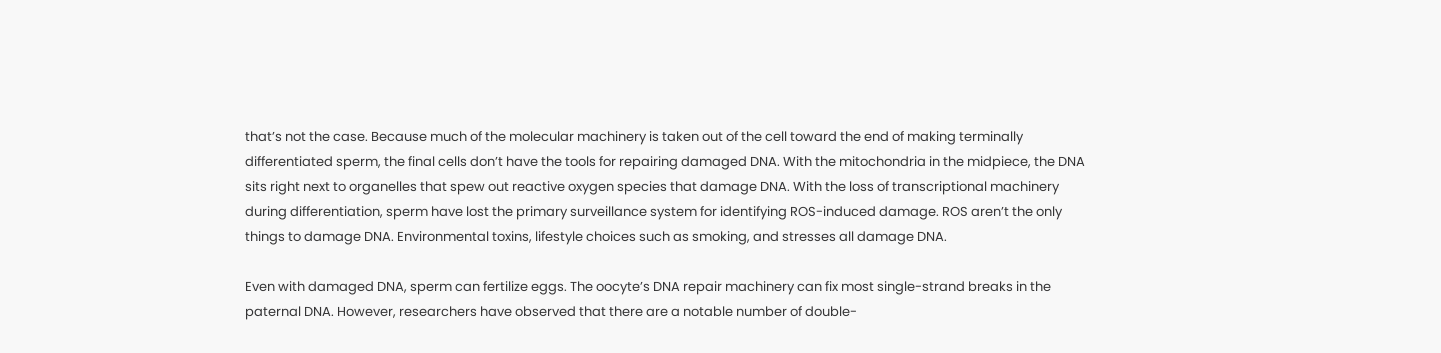that’s not the case. Because much of the molecular machinery is taken out of the cell toward the end of making terminally differentiated sperm, the final cells don’t have the tools for repairing damaged DNA. With the mitochondria in the midpiece, the DNA sits right next to organelles that spew out reactive oxygen species that damage DNA. With the loss of transcriptional machinery during differentiation, sperm have lost the primary surveillance system for identifying ROS-induced damage. ROS aren’t the only things to damage DNA. Environmental toxins, lifestyle choices such as smoking, and stresses all damage DNA.

Even with damaged DNA, sperm can fertilize eggs. The oocyte’s DNA repair machinery can fix most single-strand breaks in the paternal DNA. However, researchers have observed that there are a notable number of double-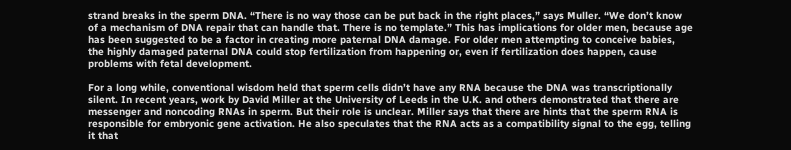strand breaks in the sperm DNA. “There is no way those can be put back in the right places,” says Muller. “We don’t know of a mechanism of DNA repair that can handle that. There is no template.” This has implications for older men, because age has been suggested to be a factor in creating more paternal DNA damage. For older men attempting to conceive babies, the highly damaged paternal DNA could stop fertilization from happening or, even if fertilization does happen, cause problems with fetal development.

For a long while, conventional wisdom held that sperm cells didn’t have any RNA because the DNA was transcriptionally silent. In recent years, work by David Miller at the University of Leeds in the U.K. and others demonstrated that there are messenger and noncoding RNAs in sperm. But their role is unclear. Miller says that there are hints that the sperm RNA is responsible for embryonic gene activation. He also speculates that the RNA acts as a compatibility signal to the egg, telling it that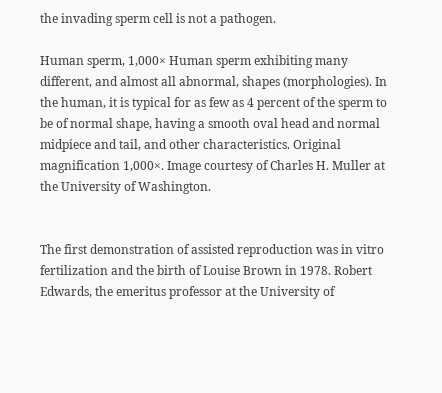the invading sperm cell is not a pathogen.

Human sperm, 1,000× Human sperm exhibiting many different, and almost all abnormal, shapes (morphologies). In the human, it is typical for as few as 4 percent of the sperm to be of normal shape, having a smooth oval head and normal midpiece and tail, and other characteristics. Original magnification 1,000×. Image courtesy of Charles H. Muller at the University of Washington.


The first demonstration of assisted reproduction was in vitro fertilization and the birth of Louise Brown in 1978. Robert Edwards, the emeritus professor at the University of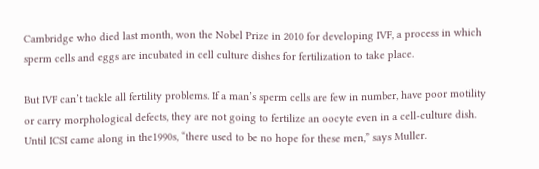Cambridge who died last month, won the Nobel Prize in 2010 for developing IVF, a process in which sperm cells and eggs are incubated in cell culture dishes for fertilization to take place.

But IVF can’t tackle all fertility problems. If a man’s sperm cells are few in number, have poor motility or carry morphological defects, they are not going to fertilize an oocyte even in a cell-culture dish. Until ICSI came along in the1990s, “there used to be no hope for these men,” says Muller.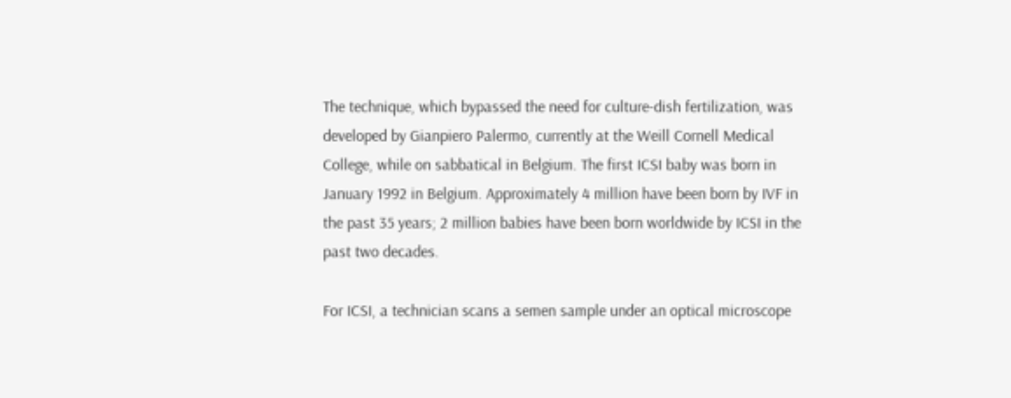The technique, which bypassed the need for culture-dish fertilization, was developed by Gianpiero Palermo, currently at the Weill Cornell Medical College, while on sabbatical in Belgium. The first ICSI baby was born in January 1992 in Belgium. Approximately 4 million have been born by IVF in the past 35 years; 2 million babies have been born worldwide by ICSI in the past two decades.

For ICSI, a technician scans a semen sample under an optical microscope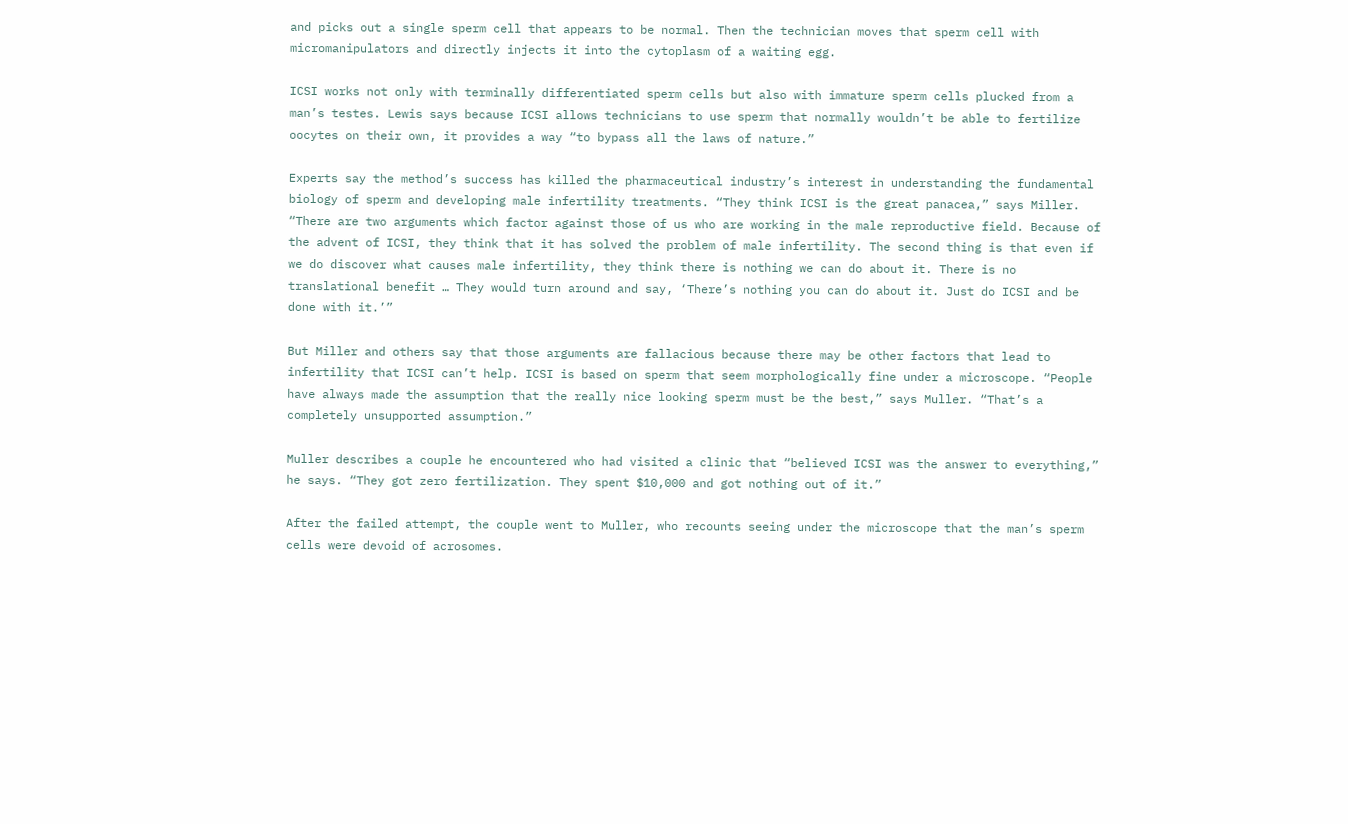and picks out a single sperm cell that appears to be normal. Then the technician moves that sperm cell with micromanipulators and directly injects it into the cytoplasm of a waiting egg.

ICSI works not only with terminally differentiated sperm cells but also with immature sperm cells plucked from a man’s testes. Lewis says because ICSI allows technicians to use sperm that normally wouldn’t be able to fertilize oocytes on their own, it provides a way “to bypass all the laws of nature.”

Experts say the method’s success has killed the pharmaceutical industry’s interest in understanding the fundamental biology of sperm and developing male infertility treatments. “They think ICSI is the great panacea,” says Miller. “There are two arguments which factor against those of us who are working in the male reproductive field. Because of the advent of ICSI, they think that it has solved the problem of male infertility. The second thing is that even if we do discover what causes male infertility, they think there is nothing we can do about it. There is no translational benefit … They would turn around and say, ‘There’s nothing you can do about it. Just do ICSI and be done with it.’”

But Miller and others say that those arguments are fallacious because there may be other factors that lead to infertility that ICSI can’t help. ICSI is based on sperm that seem morphologically fine under a microscope. “People have always made the assumption that the really nice looking sperm must be the best,” says Muller. “That’s a completely unsupported assumption.”

Muller describes a couple he encountered who had visited a clinic that “believed ICSI was the answer to everything,” he says. “They got zero fertilization. They spent $10,000 and got nothing out of it.”

After the failed attempt, the couple went to Muller, who recounts seeing under the microscope that the man’s sperm cells were devoid of acrosomes.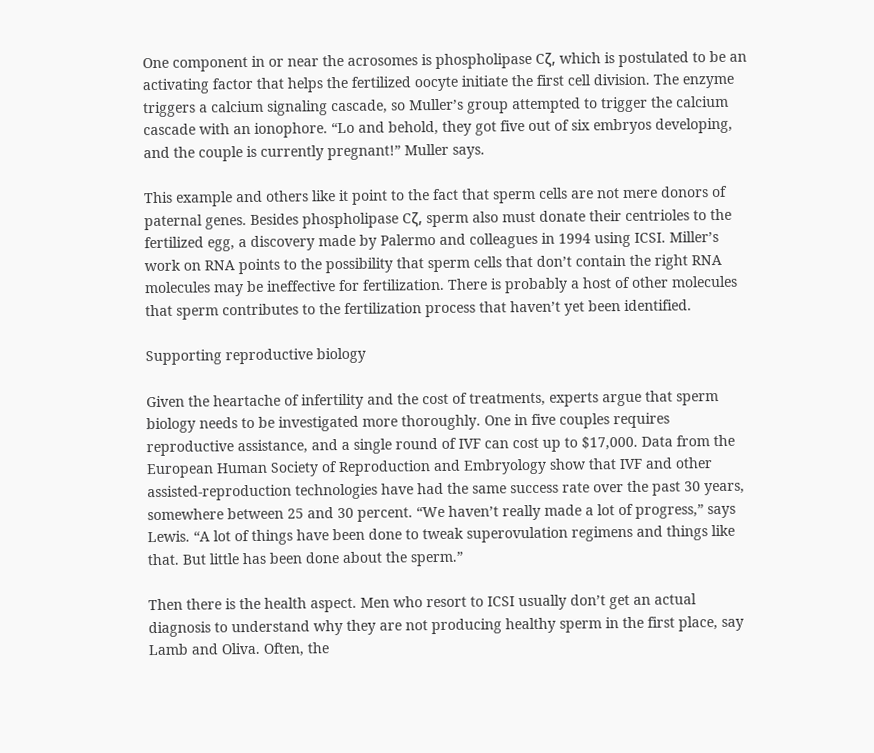One component in or near the acrosomes is phospholipase Cζ, which is postulated to be an activating factor that helps the fertilized oocyte initiate the first cell division. The enzyme triggers a calcium signaling cascade, so Muller’s group attempted to trigger the calcium cascade with an ionophore. “Lo and behold, they got five out of six embryos developing, and the couple is currently pregnant!” Muller says.

This example and others like it point to the fact that sperm cells are not mere donors of paternal genes. Besides phospholipase Cζ, sperm also must donate their centrioles to the fertilized egg, a discovery made by Palermo and colleagues in 1994 using ICSI. Miller’s work on RNA points to the possibility that sperm cells that don’t contain the right RNA molecules may be ineffective for fertilization. There is probably a host of other molecules that sperm contributes to the fertilization process that haven’t yet been identified.

Supporting reproductive biology

Given the heartache of infertility and the cost of treatments, experts argue that sperm biology needs to be investigated more thoroughly. One in five couples requires reproductive assistance, and a single round of IVF can cost up to $17,000. Data from the European Human Society of Reproduction and Embryology show that IVF and other assisted-reproduction technologies have had the same success rate over the past 30 years, somewhere between 25 and 30 percent. “We haven’t really made a lot of progress,” says Lewis. “A lot of things have been done to tweak superovulation regimens and things like that. But little has been done about the sperm.”

Then there is the health aspect. Men who resort to ICSI usually don’t get an actual diagnosis to understand why they are not producing healthy sperm in the first place, say Lamb and Oliva. Often, the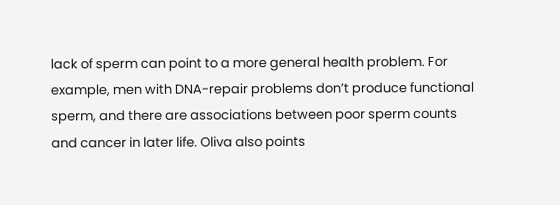lack of sperm can point to a more general health problem. For example, men with DNA-repair problems don’t produce functional sperm, and there are associations between poor sperm counts and cancer in later life. Oliva also points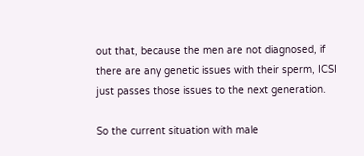out that, because the men are not diagnosed, if there are any genetic issues with their sperm, ICSI just passes those issues to the next generation.

So the current situation with male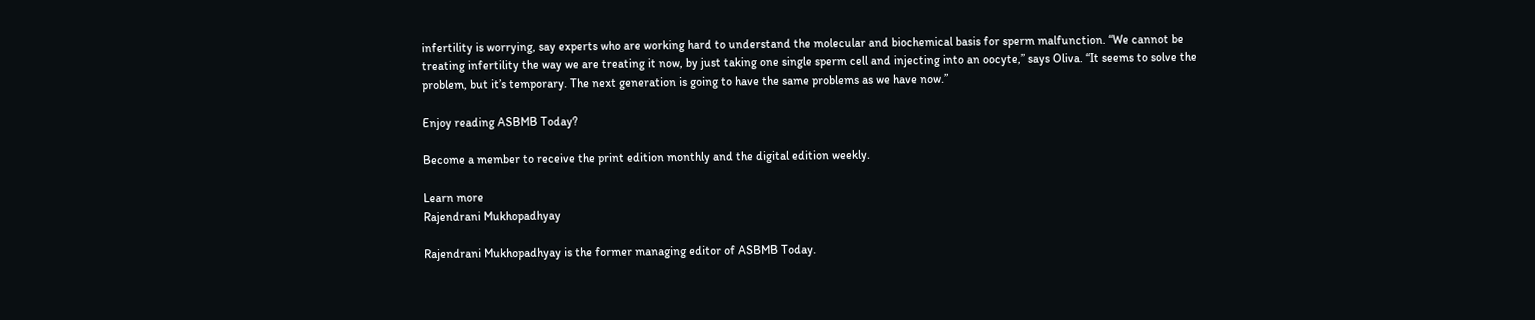infertility is worrying, say experts who are working hard to understand the molecular and biochemical basis for sperm malfunction. “We cannot be treating infertility the way we are treating it now, by just taking one single sperm cell and injecting into an oocyte,” says Oliva. “It seems to solve the problem, but it’s temporary. The next generation is going to have the same problems as we have now.”

Enjoy reading ASBMB Today?

Become a member to receive the print edition monthly and the digital edition weekly.

Learn more
Rajendrani Mukhopadhyay

Rajendrani Mukhopadhyay is the former managing editor of ASBMB Today.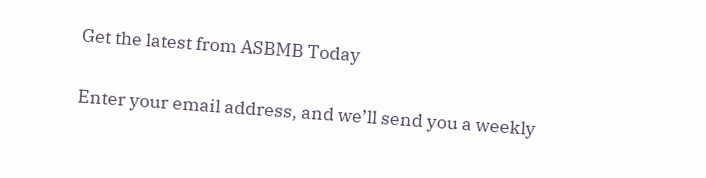Get the latest from ASBMB Today

Enter your email address, and we’ll send you a weekly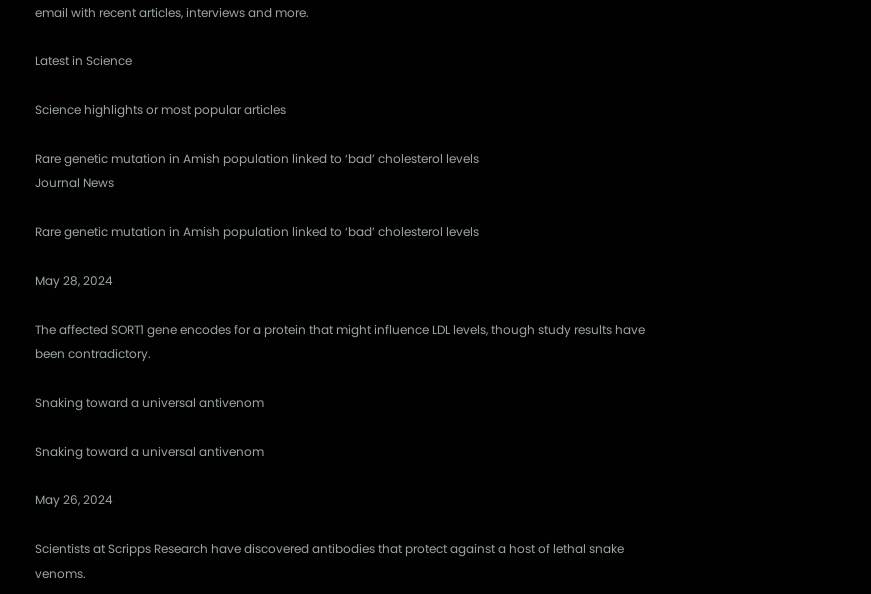email with recent articles, interviews and more.

Latest in Science

Science highlights or most popular articles

Rare genetic mutation in Amish population linked to ‘bad’ cholesterol levels
Journal News

Rare genetic mutation in Amish population linked to ‘bad’ cholesterol levels

May 28, 2024

The affected SORT1 gene encodes for a protein that might influence LDL levels, though study results have been contradictory.

Snaking toward a universal antivenom

Snaking toward a universal antivenom

May 26, 2024

Scientists at Scripps Research have discovered antibodies that protect against a host of lethal snake venoms.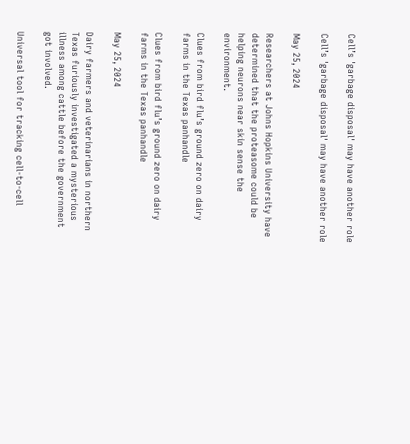Cell’s 'garbage disposal' may have another role

Cell’s 'garbage disposal' may have another role

May 25, 2024

Researchers at Johns Hopkins University have determined that the proteasome could be helping neurons near skin sense the environment.

Clues from bird flu’s ground zero on dairy farms in the Texas panhandle

Clues from bird flu’s ground zero on dairy farms in the Texas panhandle

May 25, 2024

Dairy farmers and veterinarians in northern Texas furiously investigated a mysterious illness among cattle before the government got involved.

Universal tool for tracking cell-to-cell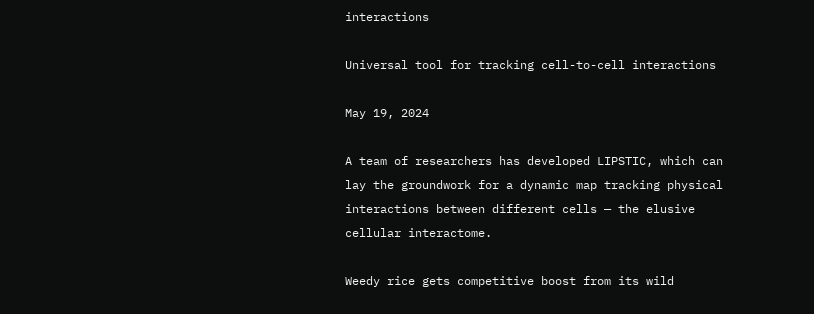interactions

Universal tool for tracking cell-to-cell interactions

May 19, 2024

A team of researchers has developed LIPSTIC, which can lay the groundwork for a dynamic map tracking physical interactions between different cells — the elusive cellular interactome.

Weedy rice gets competitive boost from its wild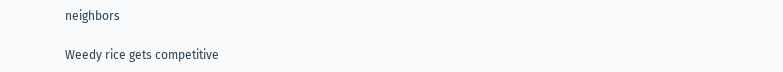neighbors

Weedy rice gets competitive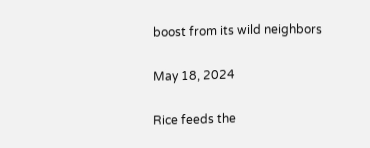boost from its wild neighbors

May 18, 2024

Rice feeds the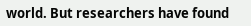world. But researchers have found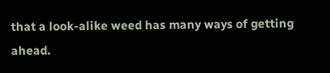that a look-alike weed has many ways of getting ahead.